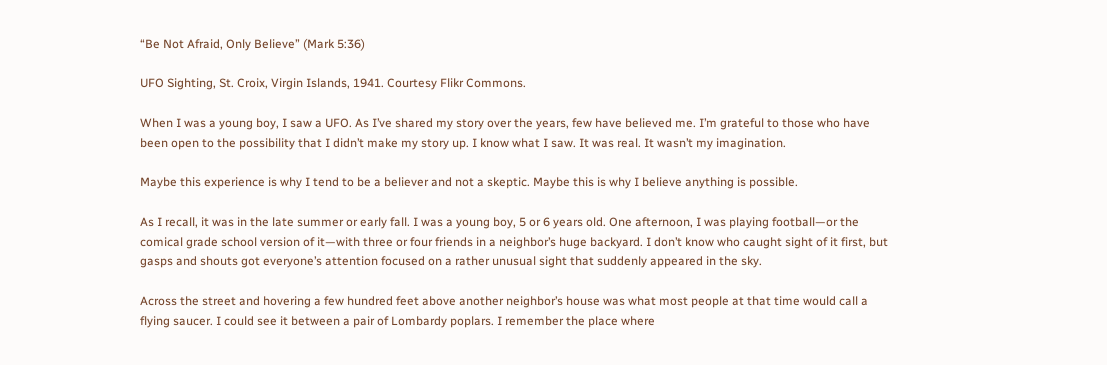“Be Not Afraid, Only Believe” (Mark 5:36)

UFO Sighting, St. Croix, Virgin Islands, 1941. Courtesy Flikr Commons.

When I was a young boy, I saw a UFO. As I’ve shared my story over the years, few have believed me. I’m grateful to those who have been open to the possibility that I didn’t make my story up. I know what I saw. It was real. It wasn’t my imagination.

Maybe this experience is why I tend to be a believer and not a skeptic. Maybe this is why I believe anything is possible.

As I recall, it was in the late summer or early fall. I was a young boy, 5 or 6 years old. One afternoon, I was playing football—or the comical grade school version of it—with three or four friends in a neighbor’s huge backyard. I don’t know who caught sight of it first, but gasps and shouts got everyone’s attention focused on a rather unusual sight that suddenly appeared in the sky.

Across the street and hovering a few hundred feet above another neighbor’s house was what most people at that time would call a flying saucer. I could see it between a pair of Lombardy poplars. I remember the place where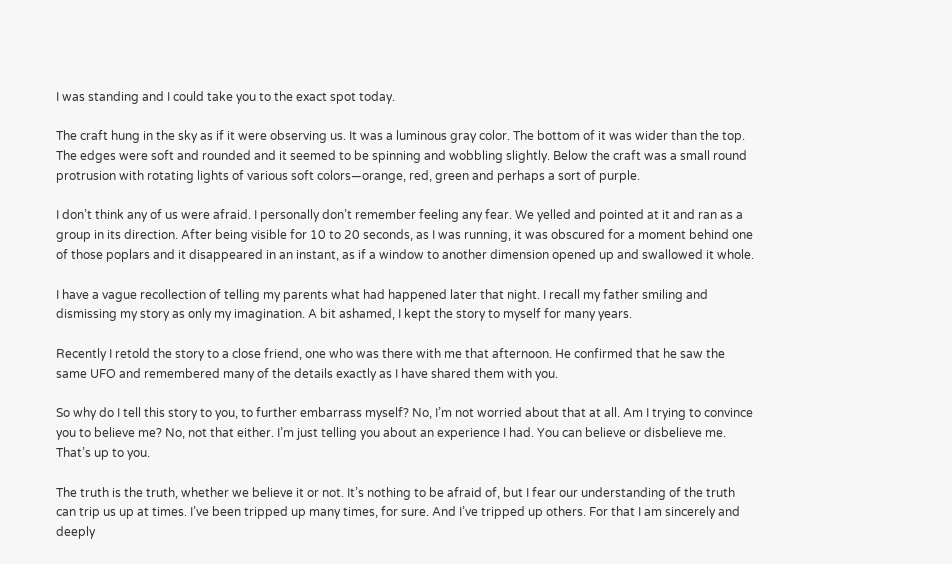I was standing and I could take you to the exact spot today.

The craft hung in the sky as if it were observing us. It was a luminous gray color. The bottom of it was wider than the top. The edges were soft and rounded and it seemed to be spinning and wobbling slightly. Below the craft was a small round protrusion with rotating lights of various soft colors—orange, red, green and perhaps a sort of purple.

I don’t think any of us were afraid. I personally don’t remember feeling any fear. We yelled and pointed at it and ran as a group in its direction. After being visible for 10 to 20 seconds, as I was running, it was obscured for a moment behind one of those poplars and it disappeared in an instant, as if a window to another dimension opened up and swallowed it whole.

I have a vague recollection of telling my parents what had happened later that night. I recall my father smiling and dismissing my story as only my imagination. A bit ashamed, I kept the story to myself for many years.

Recently I retold the story to a close friend, one who was there with me that afternoon. He confirmed that he saw the same UFO and remembered many of the details exactly as I have shared them with you.

So why do I tell this story to you, to further embarrass myself? No, I’m not worried about that at all. Am I trying to convince you to believe me? No, not that either. I’m just telling you about an experience I had. You can believe or disbelieve me. That’s up to you.

The truth is the truth, whether we believe it or not. It’s nothing to be afraid of, but I fear our understanding of the truth can trip us up at times. I’ve been tripped up many times, for sure. And I’ve tripped up others. For that I am sincerely and deeply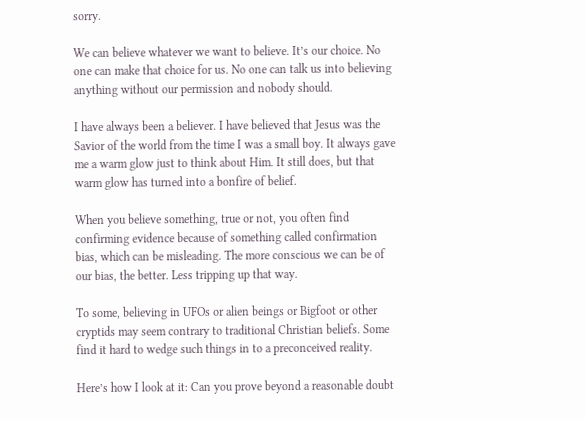sorry.

We can believe whatever we want to believe. It’s our choice. No one can make that choice for us. No one can talk us into believing anything without our permission and nobody should.

I have always been a believer. I have believed that Jesus was the Savior of the world from the time I was a small boy. It always gave me a warm glow just to think about Him. It still does, but that warm glow has turned into a bonfire of belief.

When you believe something, true or not, you often find confirming evidence because of something called confirmation bias, which can be misleading. The more conscious we can be of our bias, the better. Less tripping up that way.

To some, believing in UFOs or alien beings or Bigfoot or other cryptids may seem contrary to traditional Christian beliefs. Some find it hard to wedge such things in to a preconceived reality.

Here’s how I look at it: Can you prove beyond a reasonable doubt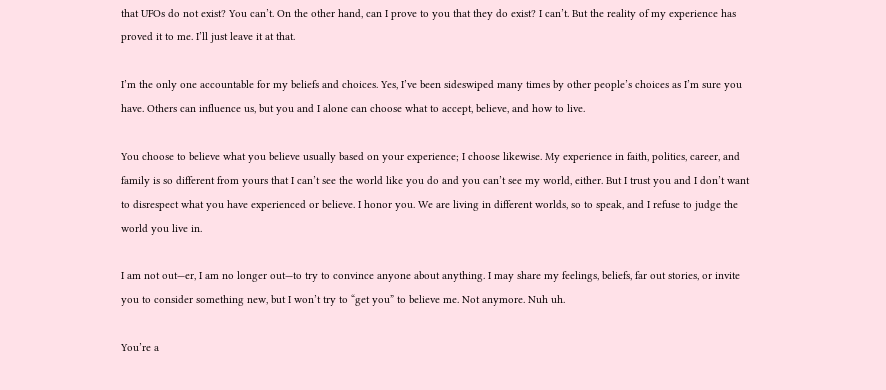that UFOs do not exist? You can’t. On the other hand, can I prove to you that they do exist? I can’t. But the reality of my experience has proved it to me. I’ll just leave it at that.

I’m the only one accountable for my beliefs and choices. Yes, I’ve been sideswiped many times by other people’s choices as I’m sure you have. Others can influence us, but you and I alone can choose what to accept, believe, and how to live.

You choose to believe what you believe usually based on your experience; I choose likewise. My experience in faith, politics, career, and family is so different from yours that I can’t see the world like you do and you can’t see my world, either. But I trust you and I don’t want to disrespect what you have experienced or believe. I honor you. We are living in different worlds, so to speak, and I refuse to judge the world you live in.

I am not out—er, I am no longer out—to try to convince anyone about anything. I may share my feelings, beliefs, far out stories, or invite you to consider something new, but I won’t try to “get you” to believe me. Not anymore. Nuh uh.

You’re a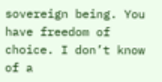sovereign being. You have freedom of choice. I don’t know of a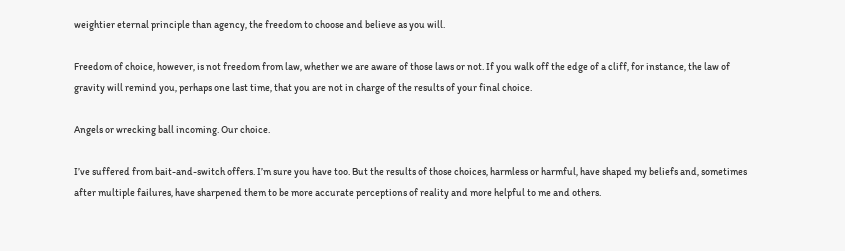weightier eternal principle than agency, the freedom to choose and believe as you will.

Freedom of choice, however, is not freedom from law, whether we are aware of those laws or not. If you walk off the edge of a cliff, for instance, the law of gravity will remind you, perhaps one last time, that you are not in charge of the results of your final choice.

Angels or wrecking ball incoming. Our choice.

I’ve suffered from bait-and-switch offers. I’m sure you have too. But the results of those choices, harmless or harmful, have shaped my beliefs and, sometimes after multiple failures, have sharpened them to be more accurate perceptions of reality and more helpful to me and others.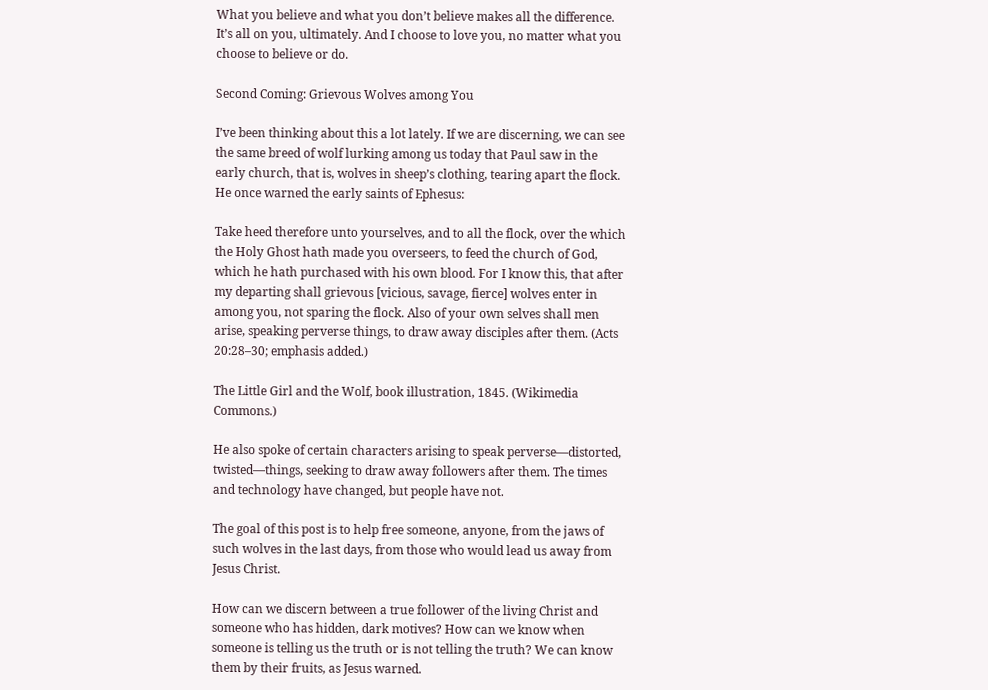What you believe and what you don’t believe makes all the difference. It’s all on you, ultimately. And I choose to love you, no matter what you choose to believe or do.

Second Coming: Grievous Wolves among You

I’ve been thinking about this a lot lately. If we are discerning, we can see the same breed of wolf lurking among us today that Paul saw in the early church, that is, wolves in sheep’s clothing, tearing apart the flock. He once warned the early saints of Ephesus:

Take heed therefore unto yourselves, and to all the flock, over the which the Holy Ghost hath made you overseers, to feed the church of God, which he hath purchased with his own blood. For I know this, that after my departing shall grievous [vicious, savage, fierce] wolves enter in among you, not sparing the flock. Also of your own selves shall men arise, speaking perverse things, to draw away disciples after them. (Acts 20:28–30; emphasis added.)

The Little Girl and the Wolf, book illustration, 1845. (Wikimedia Commons.)

He also spoke of certain characters arising to speak perverse—distorted, twisted—things, seeking to draw away followers after them. The times and technology have changed, but people have not.

The goal of this post is to help free someone, anyone, from the jaws of such wolves in the last days, from those who would lead us away from Jesus Christ.

How can we discern between a true follower of the living Christ and someone who has hidden, dark motives? How can we know when someone is telling us the truth or is not telling the truth? We can know them by their fruits, as Jesus warned.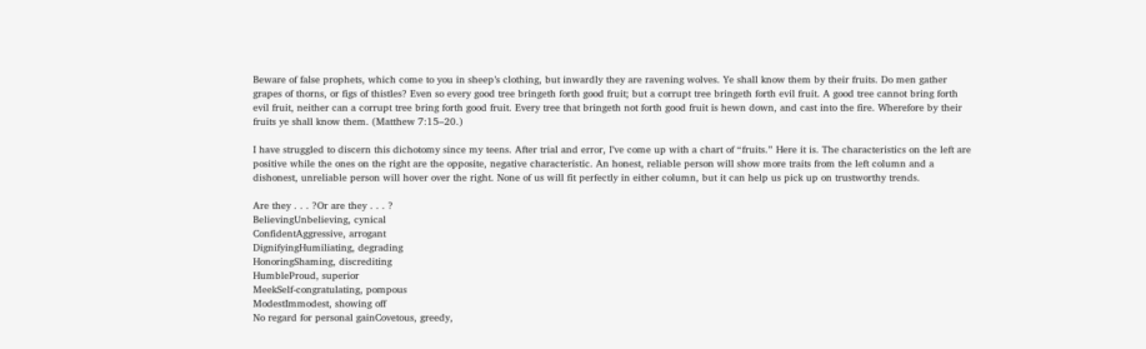Beware of false prophets, which come to you in sheep’s clothing, but inwardly they are ravening wolves. Ye shall know them by their fruits. Do men gather grapes of thorns, or figs of thistles? Even so every good tree bringeth forth good fruit; but a corrupt tree bringeth forth evil fruit. A good tree cannot bring forth evil fruit, neither can a corrupt tree bring forth good fruit. Every tree that bringeth not forth good fruit is hewn down, and cast into the fire. Wherefore by their fruits ye shall know them. (Matthew 7:15–20.)

I have struggled to discern this dichotomy since my teens. After trial and error, I’ve come up with a chart of “fruits.” Here it is. The characteristics on the left are positive while the ones on the right are the opposite, negative characteristic. An honest, reliable person will show more traits from the left column and a dishonest, unreliable person will hover over the right. None of us will fit perfectly in either column, but it can help us pick up on trustworthy trends.

Are they . . . ?Or are they . . . ?
BelievingUnbelieving, cynical
ConfidentAggressive, arrogant
DignifyingHumiliating, degrading
HonoringShaming, discrediting
HumbleProud, superior
MeekSelf-congratulating, pompous
ModestImmodest, showing off
No regard for personal gainCovetous, greedy,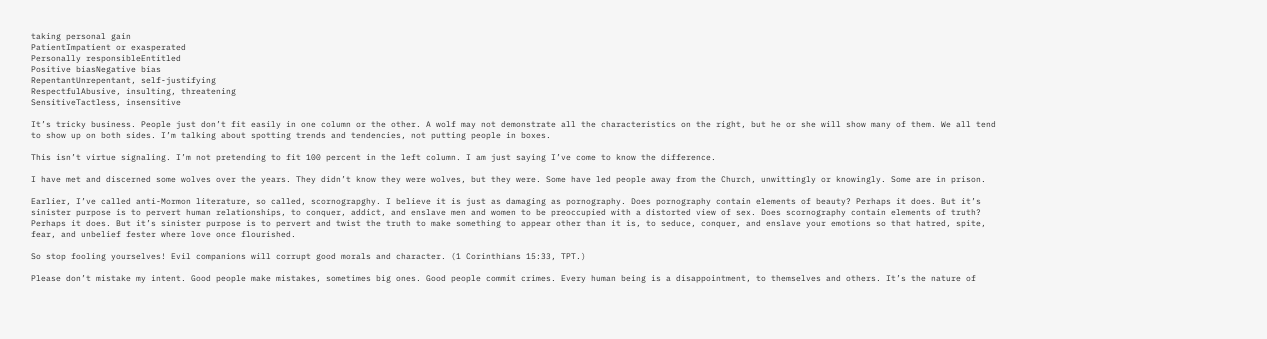taking personal gain
PatientImpatient or exasperated
Personally responsibleEntitled
Positive biasNegative bias
RepentantUnrepentant, self-justifying
RespectfulAbusive, insulting, threatening
SensitiveTactless, insensitive

It’s tricky business. People just don’t fit easily in one column or the other. A wolf may not demonstrate all the characteristics on the right, but he or she will show many of them. We all tend to show up on both sides. I’m talking about spotting trends and tendencies, not putting people in boxes.

This isn’t virtue signaling. I’m not pretending to fit 100 percent in the left column. I am just saying I’ve come to know the difference.

I have met and discerned some wolves over the years. They didn’t know they were wolves, but they were. Some have led people away from the Church, unwittingly or knowingly. Some are in prison.

Earlier, I’ve called anti-Mormon literature, so called, scornograpghy. I believe it is just as damaging as pornography. Does pornography contain elements of beauty? Perhaps it does. But it’s sinister purpose is to pervert human relationships, to conquer, addict, and enslave men and women to be preoccupied with a distorted view of sex. Does scornography contain elements of truth? Perhaps it does. But it’s sinister purpose is to pervert and twist the truth to make something to appear other than it is, to seduce, conquer, and enslave your emotions so that hatred, spite, fear, and unbelief fester where love once flourished.

So stop fooling yourselves! Evil companions will corrupt good morals and character. (1 Corinthians 15:33, TPT.)

Please don’t mistake my intent. Good people make mistakes, sometimes big ones. Good people commit crimes. Every human being is a disappointment, to themselves and others. It’s the nature of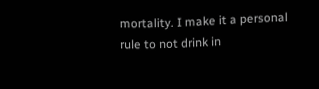mortality. I make it a personal rule to not drink in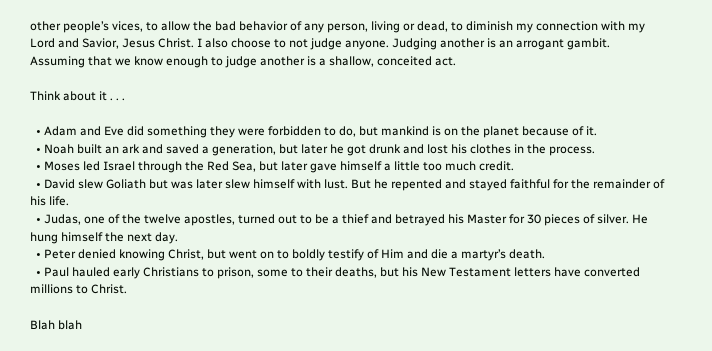other people’s vices, to allow the bad behavior of any person, living or dead, to diminish my connection with my Lord and Savior, Jesus Christ. I also choose to not judge anyone. Judging another is an arrogant gambit. Assuming that we know enough to judge another is a shallow, conceited act.

Think about it . . .

  • Adam and Eve did something they were forbidden to do, but mankind is on the planet because of it.
  • Noah built an ark and saved a generation, but later he got drunk and lost his clothes in the process.
  • Moses led Israel through the Red Sea, but later gave himself a little too much credit.
  • David slew Goliath but was later slew himself with lust. But he repented and stayed faithful for the remainder of his life.
  • Judas, one of the twelve apostles, turned out to be a thief and betrayed his Master for 30 pieces of silver. He hung himself the next day.
  • Peter denied knowing Christ, but went on to boldly testify of Him and die a martyr’s death.
  • Paul hauled early Christians to prison, some to their deaths, but his New Testament letters have converted millions to Christ.

Blah blah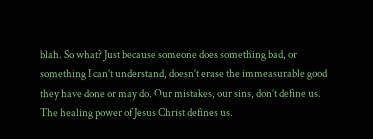blah. So what? Just because someone does something bad, or something I can’t understand, doesn’t erase the immeasurable good they have done or may do. Our mistakes, our sins, don’t define us. The healing power of Jesus Christ defines us.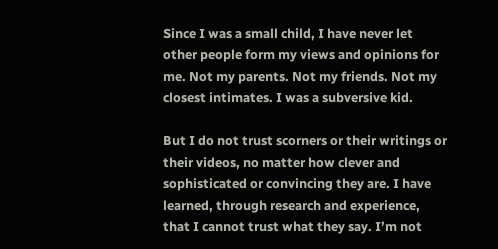Since I was a small child, I have never let other people form my views and opinions for me. Not my parents. Not my friends. Not my closest intimates. I was a subversive kid.

But I do not trust scorners or their writings or their videos, no matter how clever and sophisticated or convincing they are. I have learned, through research and experience, that I cannot trust what they say. I’m not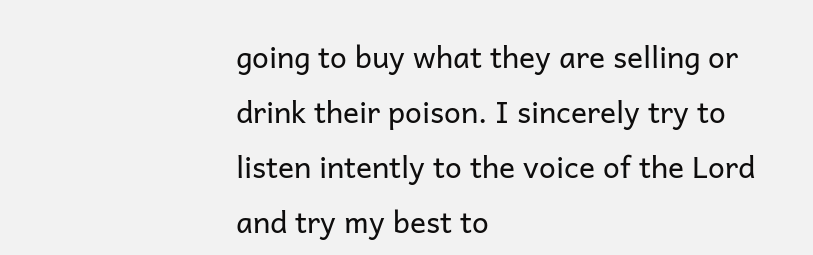going to buy what they are selling or drink their poison. I sincerely try to listen intently to the voice of the Lord and try my best to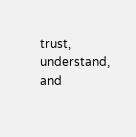trust, understand, and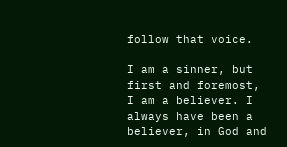follow that voice.

I am a sinner, but first and foremost, I am a believer. I always have been a believer, in God and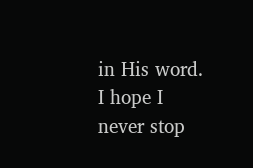in His word. I hope I never stop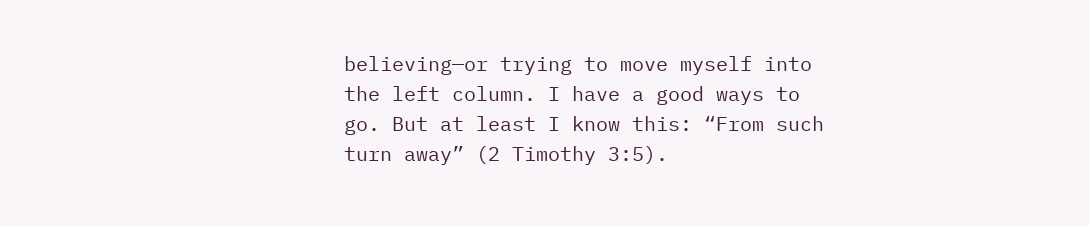believing—or trying to move myself into the left column. I have a good ways to go. But at least I know this: “From such turn away” (2 Timothy 3:5).